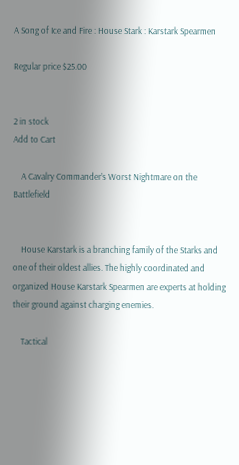A Song of Ice and Fire : House Stark : Karstark Spearmen

Regular price $25.00


2 in stock
Add to Cart

    A Cavalry Commander’s Worst Nightmare on the Battlefield


    House Karstark is a branching family of the Starks and one of their oldest allies. The highly coordinated and organized House Karstark Spearmen are experts at holding their ground against charging enemies.

    Tactical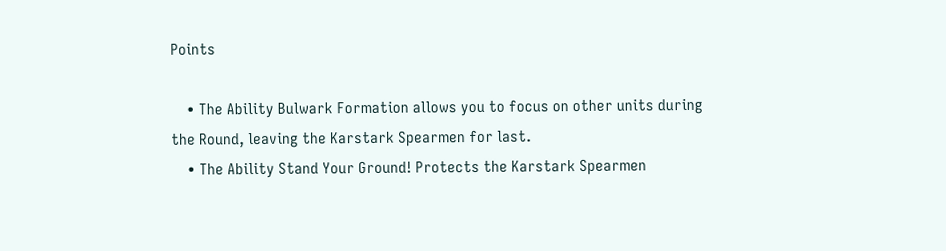Points

    • The Ability Bulwark Formation allows you to focus on other units during the Round, leaving the Karstark Spearmen for last.
    • The Ability Stand Your Ground! Protects the Karstark Spearmen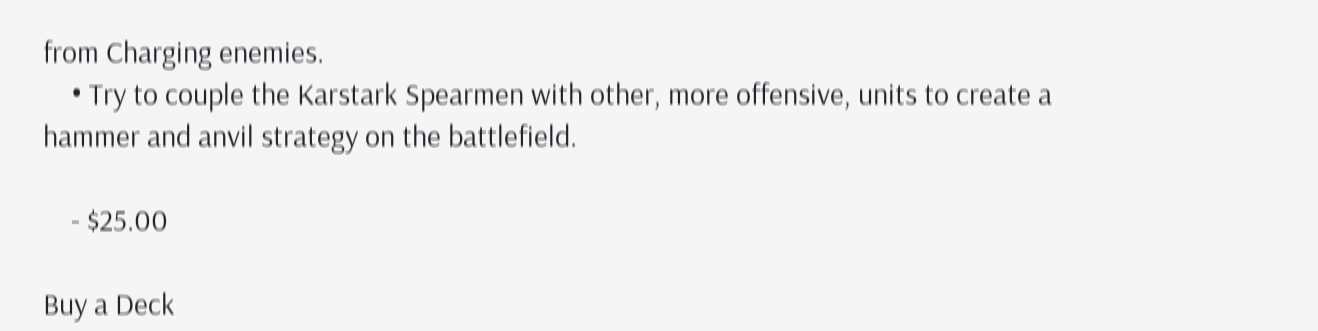from Charging enemies.
    • Try to couple the Karstark Spearmen with other, more offensive, units to create a hammer and anvil strategy on the battlefield.

    - $25.00

Buy a Deck